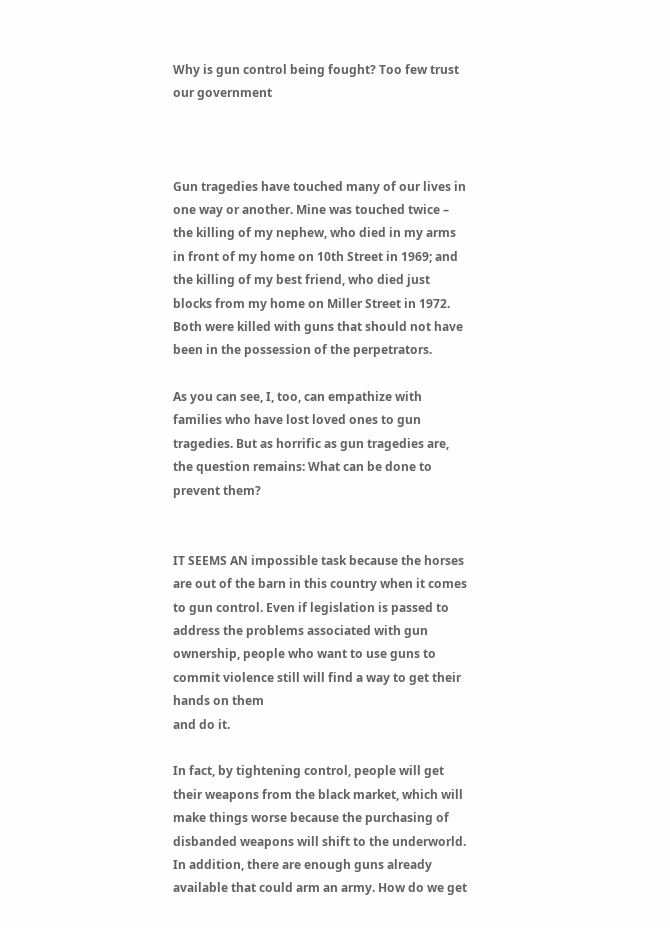Why is gun control being fought? Too few trust our government



Gun tragedies have touched many of our lives in one way or another. Mine was touched twice – the killing of my nephew, who died in my arms in front of my home on 10th Street in 1969; and the killing of my best friend, who died just blocks from my home on Miller Street in 1972. Both were killed with guns that should not have been in the possession of the perpetrators.

As you can see, I, too, can empathize with families who have lost loved ones to gun tragedies. But as horrific as gun tragedies are, the question remains: What can be done to prevent them?


IT SEEMS AN impossible task because the horses are out of the barn in this country when it comes to gun control. Even if legislation is passed to address the problems associated with gun ownership, people who want to use guns to commit violence still will find a way to get their hands on them
and do it.

In fact, by tightening control, people will get their weapons from the black market, which will make things worse because the purchasing of disbanded weapons will shift to the underworld. In addition, there are enough guns already available that could arm an army. How do we get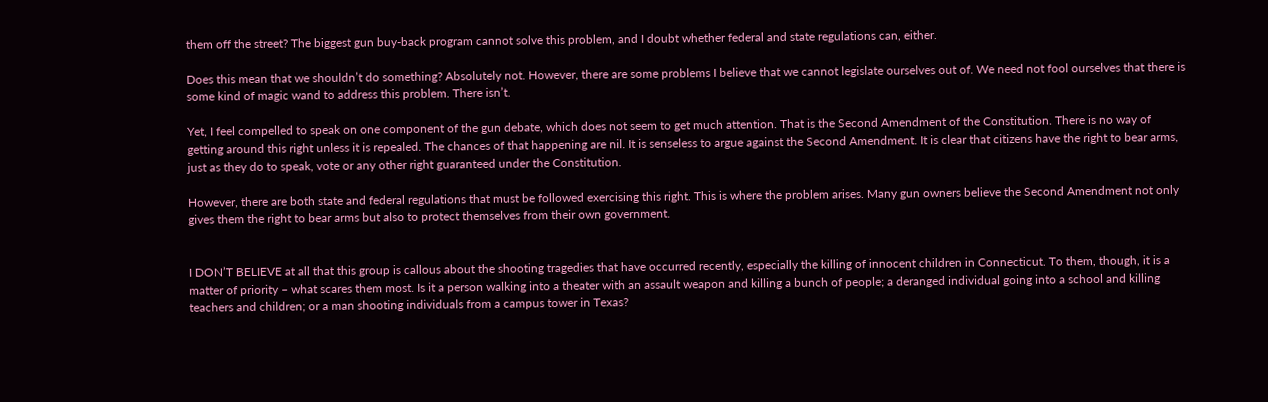them off the street? The biggest gun buy-back program cannot solve this problem, and I doubt whether federal and state regulations can, either.

Does this mean that we shouldn’t do something? Absolutely not. However, there are some problems I believe that we cannot legislate ourselves out of. We need not fool ourselves that there is some kind of magic wand to address this problem. There isn’t.

Yet, I feel compelled to speak on one component of the gun debate, which does not seem to get much attention. That is the Second Amendment of the Constitution. There is no way of getting around this right unless it is repealed. The chances of that happening are nil. It is senseless to argue against the Second Amendment. It is clear that citizens have the right to bear arms, just as they do to speak, vote or any other right guaranteed under the Constitution.

However, there are both state and federal regulations that must be followed exercising this right. This is where the problem arises. Many gun owners believe the Second Amendment not only gives them the right to bear arms but also to protect themselves from their own government.


I DON’T BELIEVE at all that this group is callous about the shooting tragedies that have occurred recently, especially the killing of innocent children in Connecticut. To them, though, it is a matter of priority – what scares them most. Is it a person walking into a theater with an assault weapon and killing a bunch of people; a deranged individual going into a school and killing teachers and children; or a man shooting individuals from a campus tower in Texas?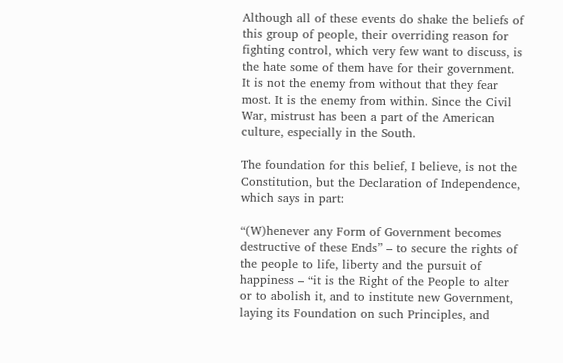Although all of these events do shake the beliefs of this group of people, their overriding reason for fighting control, which very few want to discuss, is the hate some of them have for their government. It is not the enemy from without that they fear most. It is the enemy from within. Since the Civil War, mistrust has been a part of the American culture, especially in the South.

The foundation for this belief, I believe, is not the Constitution, but the Declaration of Independence, which says in part:

“(W)henever any Form of Government becomes destructive of these Ends” – to secure the rights of the people to life, liberty and the pursuit of happiness – “it is the Right of the People to alter or to abolish it, and to institute new Government, laying its Foundation on such Principles, and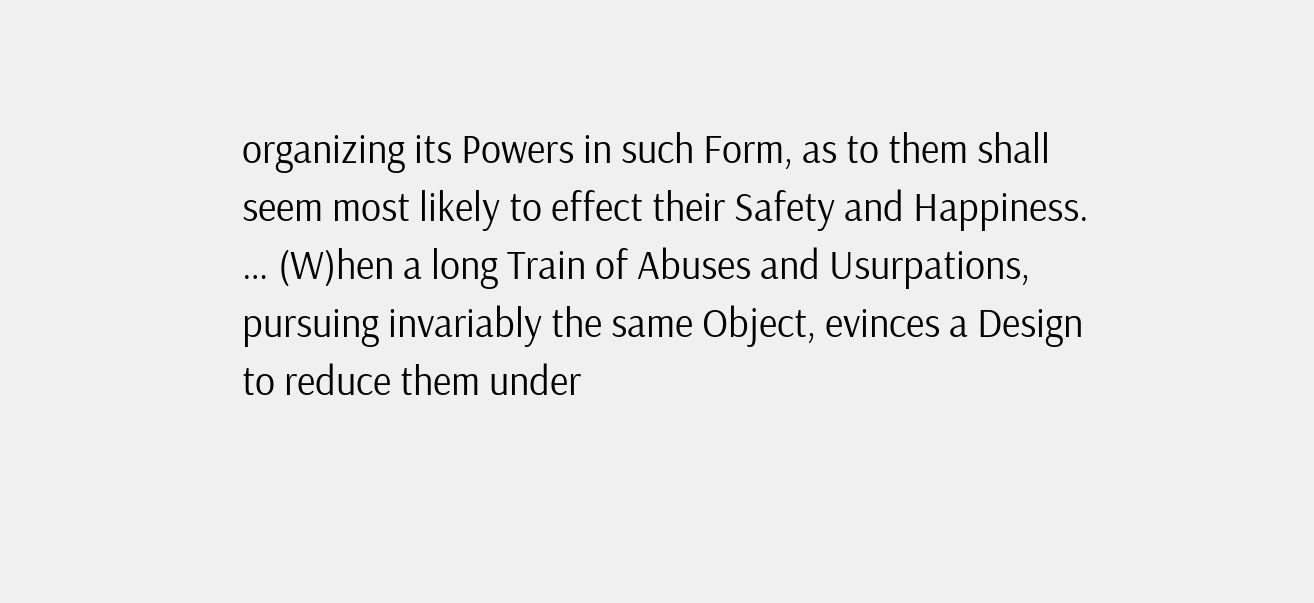organizing its Powers in such Form, as to them shall seem most likely to effect their Safety and Happiness. … (W)hen a long Train of Abuses and Usurpations, pursuing invariably the same Object, evinces a Design to reduce them under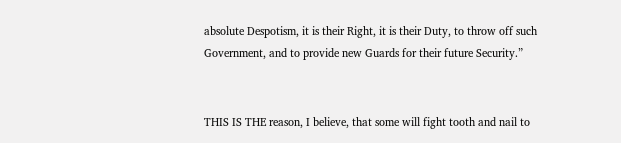absolute Despotism, it is their Right, it is their Duty, to throw off such Government, and to provide new Guards for their future Security.”


THIS IS THE reason, I believe, that some will fight tooth and nail to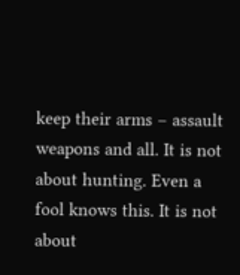keep their arms – assault weapons and all. It is not about hunting. Even a fool knows this. It is not about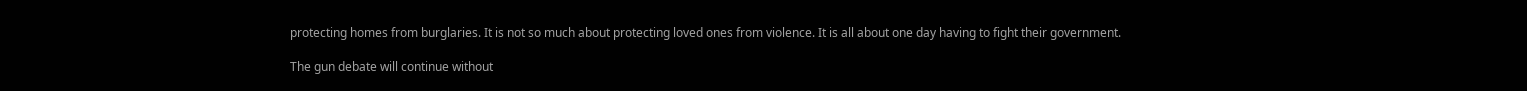protecting homes from burglaries. It is not so much about protecting loved ones from violence. It is all about one day having to fight their government.

The gun debate will continue without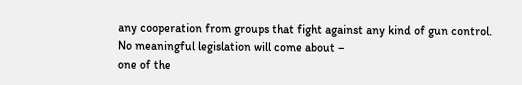any cooperation from groups that fight against any kind of gun control. No meaningful legislation will come about –
one of the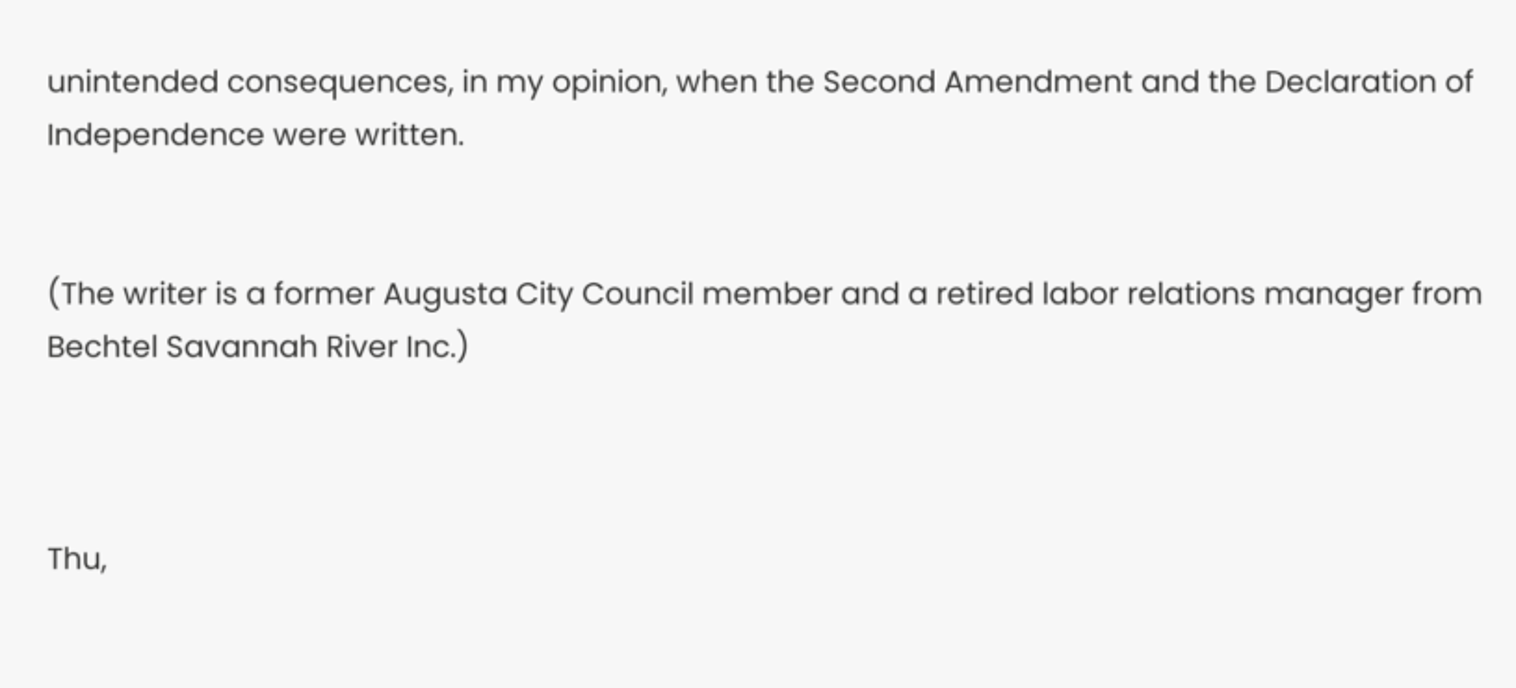unintended consequences, in my opinion, when the Second Amendment and the Declaration of Independence were written.


(The writer is a former Augusta City Council member and a retired labor relations manager from Bechtel Savannah River Inc.)



Thu,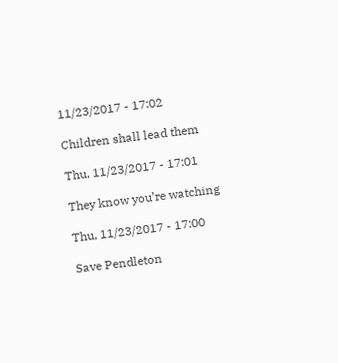11/23/2017 - 17:02

Children shall lead them

Thu, 11/23/2017 - 17:01

They know you’re watching

Thu, 11/23/2017 - 17:00

Save Pendleton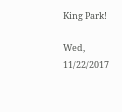King Park!

Wed, 11/22/2017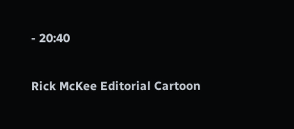- 20:40

Rick McKee Editorial Cartoon